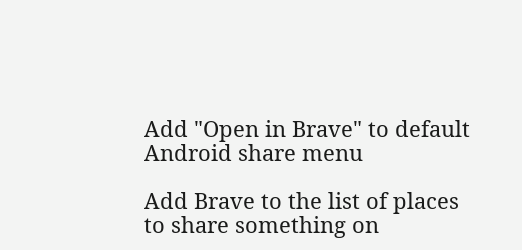Add "Open in Brave" to default Android share menu

Add Brave to the list of places to share something on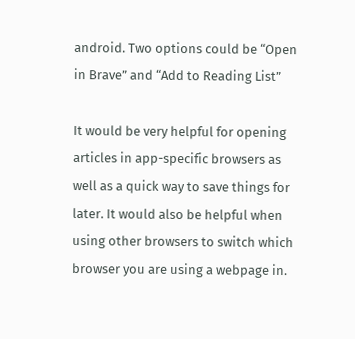android. Two options could be “Open in Brave” and “Add to Reading List”

It would be very helpful for opening articles in app-specific browsers as well as a quick way to save things for later. It would also be helpful when using other browsers to switch which browser you are using a webpage in.